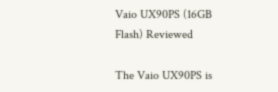Vaio UX90PS (16GB Flash) Reviewed

The Vaio UX90PS is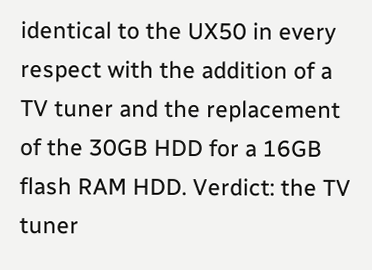identical to the UX50 in every respect with the addition of a TV tuner and the replacement of the 30GB HDD for a 16GB flash RAM HDD. Verdict: the TV tuner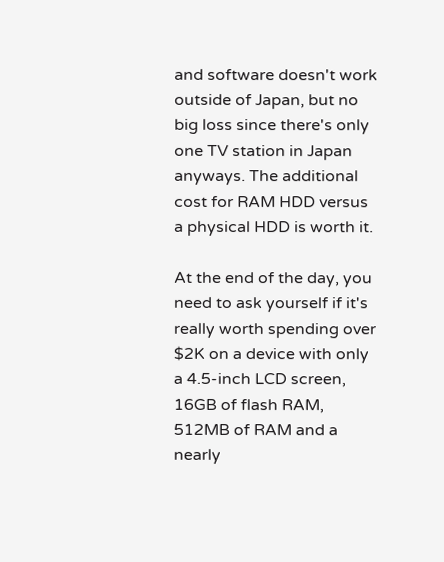and software doesn't work outside of Japan, but no big loss since there's only one TV station in Japan anyways. The additional cost for RAM HDD versus a physical HDD is worth it.

At the end of the day, you need to ask yourself if it's really worth spending over $2K on a device with only a 4.5-inch LCD screen, 16GB of flash RAM, 512MB of RAM and a nearly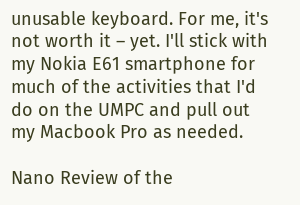unusable keyboard. For me, it's not worth it – yet. I'll stick with my Nokia E61 smartphone for much of the activities that I'd do on the UMPC and pull out my Macbook Pro as needed.

Nano Review of the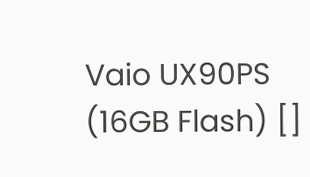Vaio UX90PS (16GB Flash) []